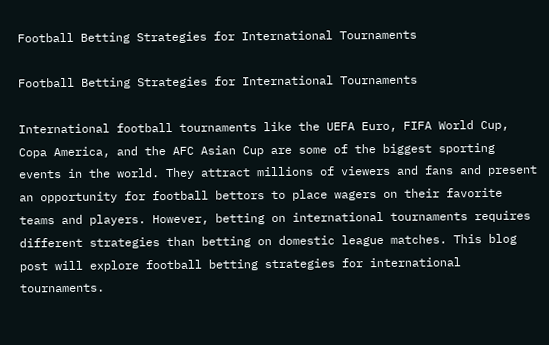Football Betting Strategies for International Tournaments

Football Betting Strategies for International Tournaments

International football tournaments like the UEFA Euro, FIFA World Cup,  Copa America, and the AFC Asian Cup are some of the biggest sporting events in the world. They attract millions of viewers and fans and present an opportunity for football bettors to place wagers on their favorite teams and players. However, betting on international tournaments requires different strategies than betting on domestic league matches. This blog post will explore football betting strategies for international tournaments.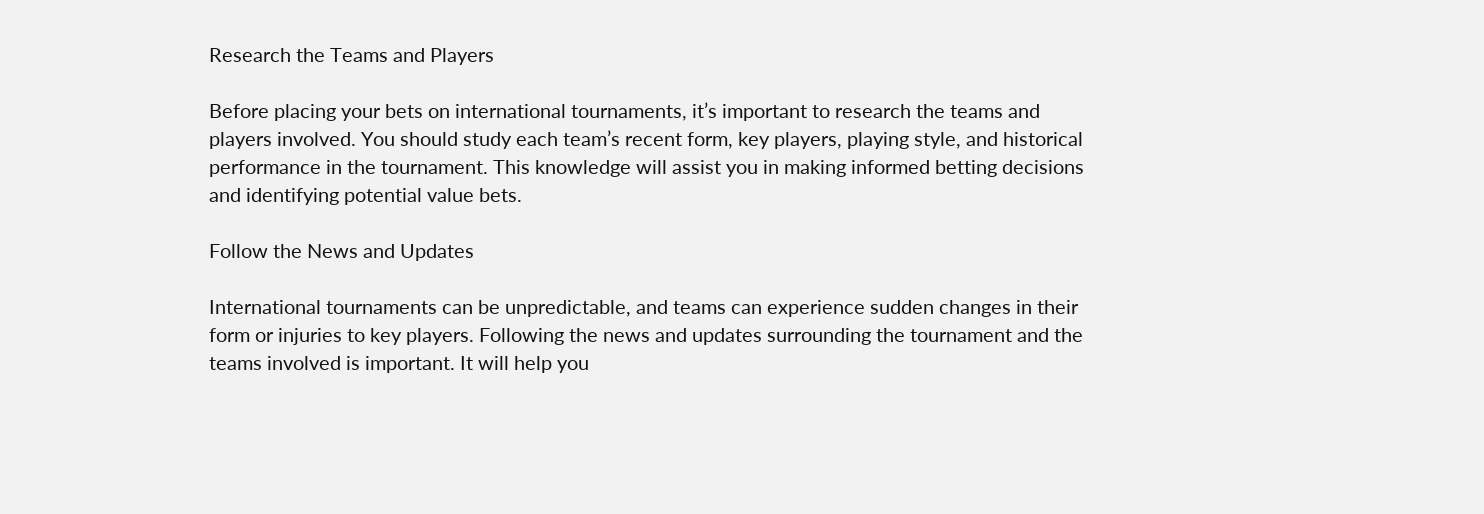Research the Teams and Players

Before placing your bets on international tournaments, it’s important to research the teams and players involved. You should study each team’s recent form, key players, playing style, and historical performance in the tournament. This knowledge will assist you in making informed betting decisions and identifying potential value bets.

Follow the News and Updates

International tournaments can be unpredictable, and teams can experience sudden changes in their form or injuries to key players. Following the news and updates surrounding the tournament and the teams involved is important. It will help you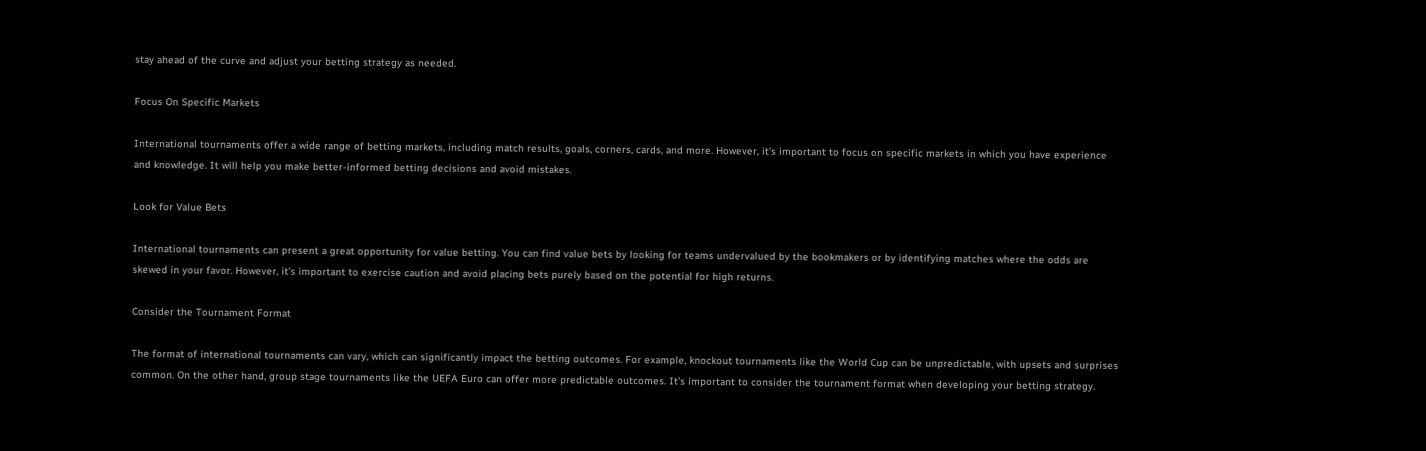stay ahead of the curve and adjust your betting strategy as needed.

Focus On Specific Markets

International tournaments offer a wide range of betting markets, including match results, goals, corners, cards, and more. However, it’s important to focus on specific markets in which you have experience and knowledge. It will help you make better-informed betting decisions and avoid mistakes.

Look for Value Bets

International tournaments can present a great opportunity for value betting. You can find value bets by looking for teams undervalued by the bookmakers or by identifying matches where the odds are skewed in your favor. However, it’s important to exercise caution and avoid placing bets purely based on the potential for high returns.

Consider the Tournament Format

The format of international tournaments can vary, which can significantly impact the betting outcomes. For example, knockout tournaments like the World Cup can be unpredictable, with upsets and surprises common. On the other hand, group stage tournaments like the UEFA Euro can offer more predictable outcomes. It’s important to consider the tournament format when developing your betting strategy.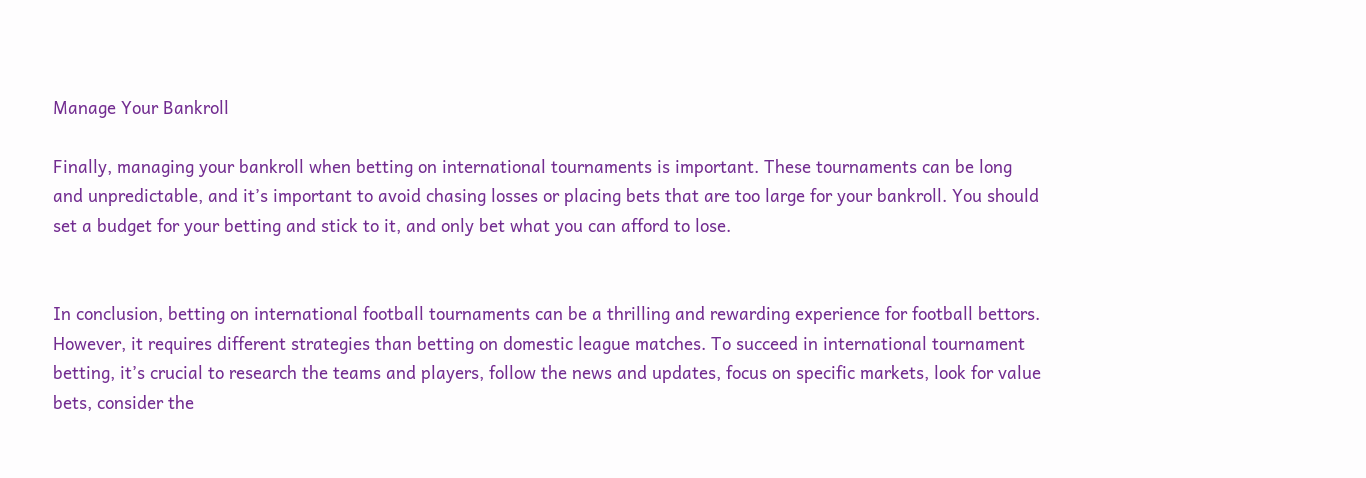Manage Your Bankroll

Finally, managing your bankroll when betting on international tournaments is important. These tournaments can be long and unpredictable, and it’s important to avoid chasing losses or placing bets that are too large for your bankroll. You should set a budget for your betting and stick to it, and only bet what you can afford to lose.


In conclusion, betting on international football tournaments can be a thrilling and rewarding experience for football bettors. However, it requires different strategies than betting on domestic league matches. To succeed in international tournament betting, it’s crucial to research the teams and players, follow the news and updates, focus on specific markets, look for value bets, consider the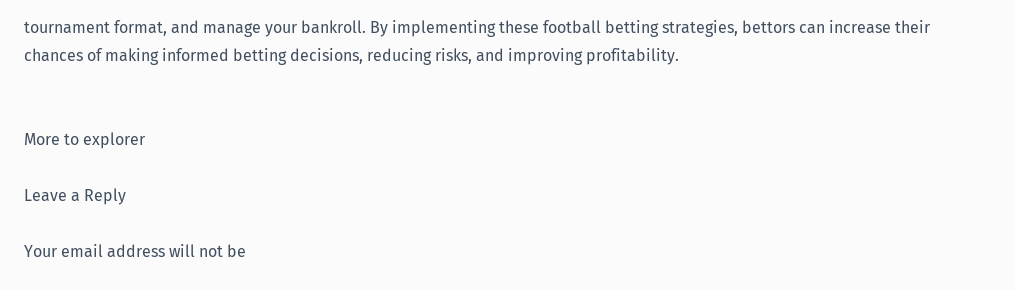tournament format, and manage your bankroll. By implementing these football betting strategies, bettors can increase their chances of making informed betting decisions, reducing risks, and improving profitability.


More to explorer

Leave a Reply

Your email address will not be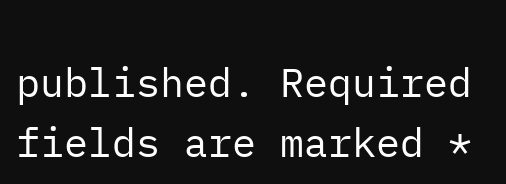published. Required fields are marked *